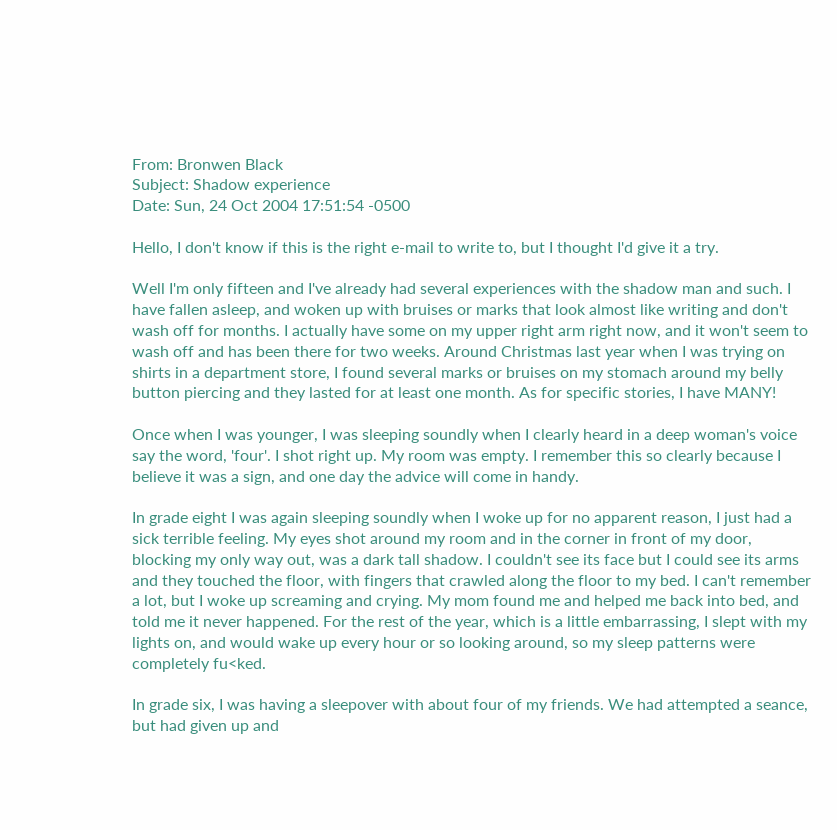From: Bronwen Black
Subject: Shadow experience
Date: Sun, 24 Oct 2004 17:51:54 -0500

Hello, I don't know if this is the right e-mail to write to, but I thought I'd give it a try.

Well I'm only fifteen and I've already had several experiences with the shadow man and such. I have fallen asleep, and woken up with bruises or marks that look almost like writing and don't wash off for months. I actually have some on my upper right arm right now, and it won't seem to wash off and has been there for two weeks. Around Christmas last year when I was trying on shirts in a department store, I found several marks or bruises on my stomach around my belly button piercing and they lasted for at least one month. As for specific stories, I have MANY!

Once when I was younger, I was sleeping soundly when I clearly heard in a deep woman's voice say the word, 'four'. I shot right up. My room was empty. I remember this so clearly because I believe it was a sign, and one day the advice will come in handy.

In grade eight I was again sleeping soundly when I woke up for no apparent reason, I just had a sick terrible feeling. My eyes shot around my room and in the corner in front of my door, blocking my only way out, was a dark tall shadow. I couldn't see its face but I could see its arms and they touched the floor, with fingers that crawled along the floor to my bed. I can't remember a lot, but I woke up screaming and crying. My mom found me and helped me back into bed, and told me it never happened. For the rest of the year, which is a little embarrassing, I slept with my lights on, and would wake up every hour or so looking around, so my sleep patterns were completely fu<ked.

In grade six, I was having a sleepover with about four of my friends. We had attempted a seance, but had given up and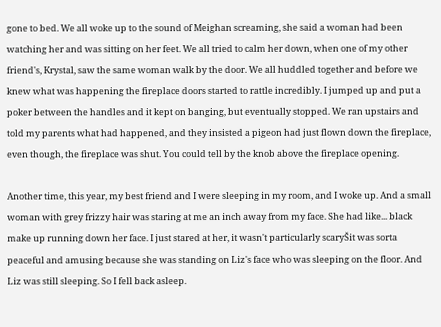gone to bed. We all woke up to the sound of Meighan screaming, she said a woman had been watching her and was sitting on her feet. We all tried to calm her down, when one of my other friend's, Krystal, saw the same woman walk by the door. We all huddled together and before we knew what was happening the fireplace doors started to rattle incredibly. I jumped up and put a poker between the handles and it kept on banging, but eventually stopped. We ran upstairs and told my parents what had happened, and they insisted a pigeon had just flown down the fireplace, even though, the fireplace was shut. You could tell by the knob above the fireplace opening.

Another time, this year, my best friend and I were sleeping in my room, and I woke up. And a small woman with grey frizzy hair was staring at me an inch away from my face. She had like... black make up running down her face. I just stared at her, it wasn't particularly scaryŠit was sorta peaceful and amusing because she was standing on Liz's face who was sleeping on the floor. And Liz was still sleeping. So I fell back asleep.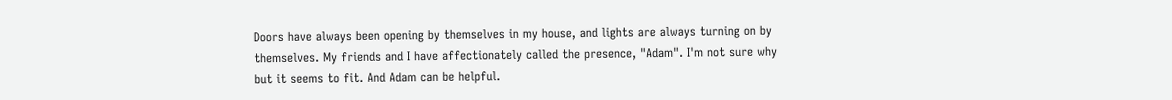Doors have always been opening by themselves in my house, and lights are always turning on by themselves. My friends and I have affectionately called the presence, "Adam". I'm not sure why but it seems to fit. And Adam can be helpful.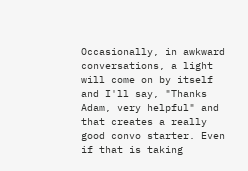Occasionally, in awkward conversations, a light will come on by itself and I'll say, "Thanks Adam, very helpful" and that creates a really good convo starter. Even if that is taking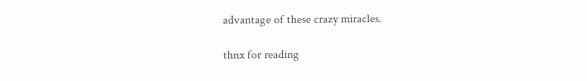advantage of these crazy miracles.

thnx for reading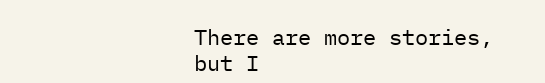There are more stories, but I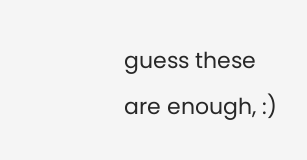guess these are enough, :)